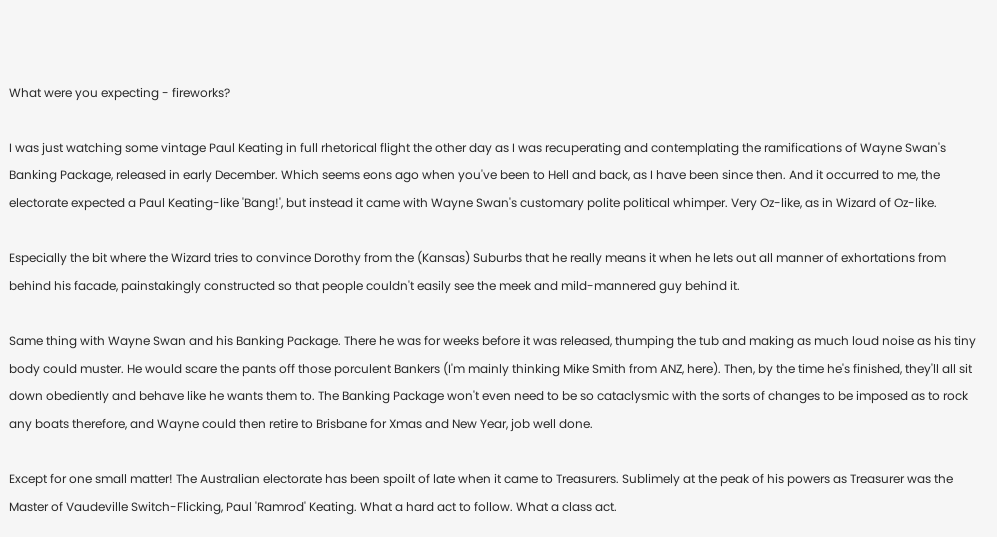What were you expecting - fireworks?

I was just watching some vintage Paul Keating in full rhetorical flight the other day as I was recuperating and contemplating the ramifications of Wayne Swan's Banking Package, released in early December. Which seems eons ago when you've been to Hell and back, as I have been since then. And it occurred to me, the electorate expected a Paul Keating-like 'Bang!', but instead it came with Wayne Swan's customary polite political whimper. Very Oz-like, as in Wizard of Oz-like.

Especially the bit where the Wizard tries to convince Dorothy from the (Kansas) Suburbs that he really means it when he lets out all manner of exhortations from behind his facade, painstakingly constructed so that people couldn't easily see the meek and mild-mannered guy behind it.

Same thing with Wayne Swan and his Banking Package. There he was for weeks before it was released, thumping the tub and making as much loud noise as his tiny body could muster. He would scare the pants off those porculent Bankers (I'm mainly thinking Mike Smith from ANZ, here). Then, by the time he's finished, they'll all sit down obediently and behave like he wants them to. The Banking Package won't even need to be so cataclysmic with the sorts of changes to be imposed as to rock any boats therefore, and Wayne could then retire to Brisbane for Xmas and New Year, job well done.

Except for one small matter! The Australian electorate has been spoilt of late when it came to Treasurers. Sublimely at the peak of his powers as Treasurer was the Master of Vaudeville Switch-Flicking, Paul 'Ramrod' Keating. What a hard act to follow. What a class act.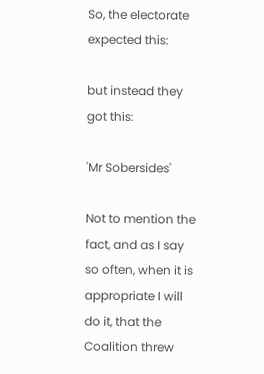So, the electorate expected this:

but instead they got this:

'Mr Sobersides'

Not to mention the fact, and as I say so often, when it is appropriate I will do it, that the Coalition threw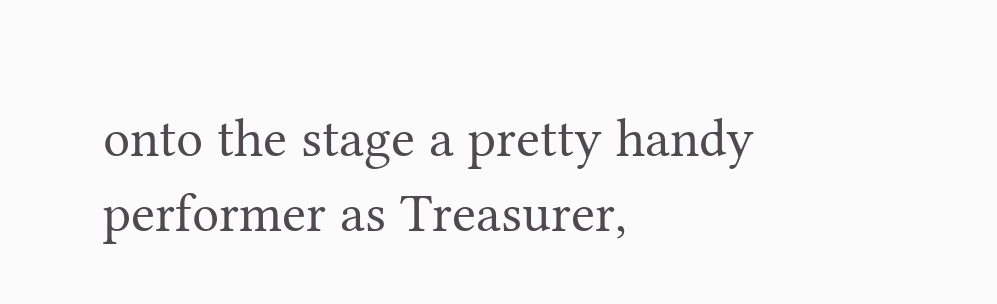onto the stage a pretty handy performer as Treasurer,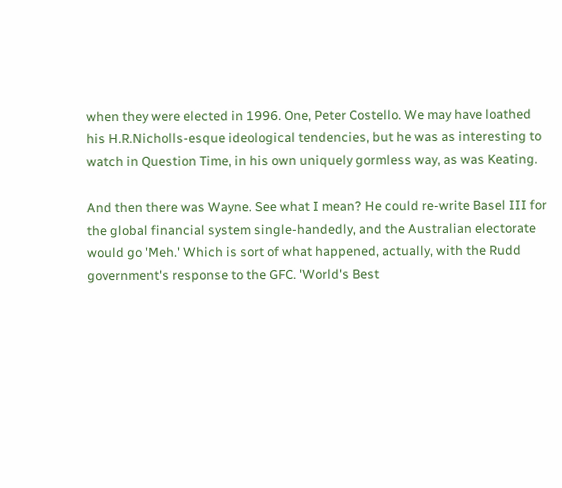when they were elected in 1996. One, Peter Costello. We may have loathed his H.R.Nicholls-esque ideological tendencies, but he was as interesting to watch in Question Time, in his own uniquely gormless way, as was Keating.

And then there was Wayne. See what I mean? He could re-write Basel III for the global financial system single-handedly, and the Australian electorate would go 'Meh.' Which is sort of what happened, actually, with the Rudd government's response to the GFC. 'World's Best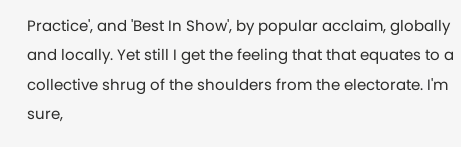Practice', and 'Best In Show', by popular acclaim, globally and locally. Yet still I get the feeling that that equates to a collective shrug of the shoulders from the electorate. I'm sure,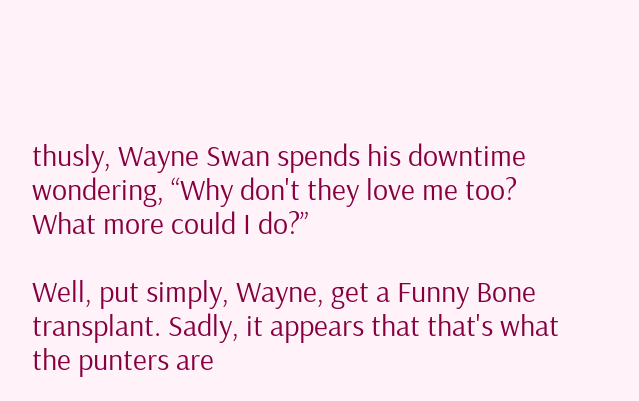thusly, Wayne Swan spends his downtime wondering, “Why don't they love me too? What more could I do?”

Well, put simply, Wayne, get a Funny Bone transplant. Sadly, it appears that that's what the punters are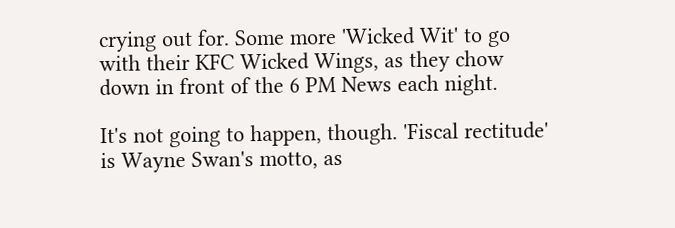crying out for. Some more 'Wicked Wit' to go with their KFC Wicked Wings, as they chow down in front of the 6 PM News each night.

It's not going to happen, though. 'Fiscal rectitude' is Wayne Swan's motto, as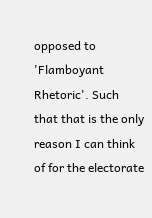opposed to 'Flamboyant Rhetoric'. Such that that is the only reason I can think of for the electorate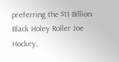preferring the $11 Billion Black Holey Roller Joe Hockey,